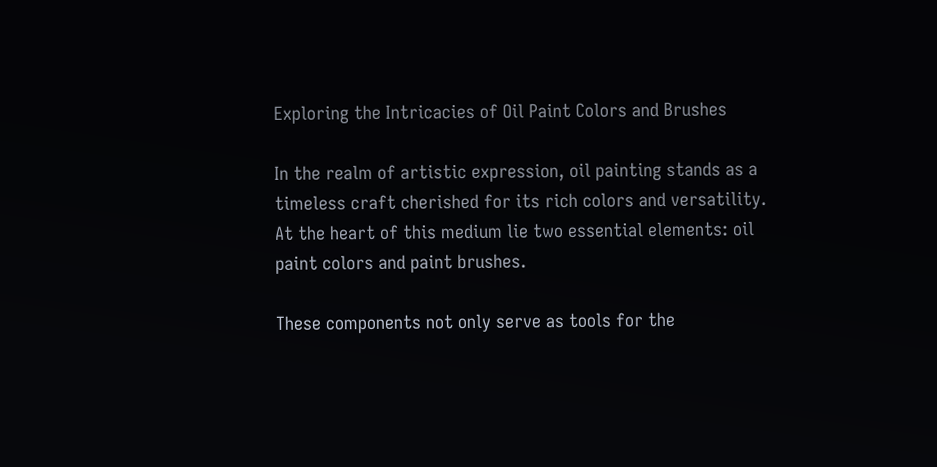Exploring the Intricacies of Oil Paint Colors and Brushes

In the realm of artistic expression, oil painting stands as a timeless craft cherished for its rich colors and versatility. At the heart of this medium lie two essential elements: oil paint colors and paint brushes.

These components not only serve as tools for the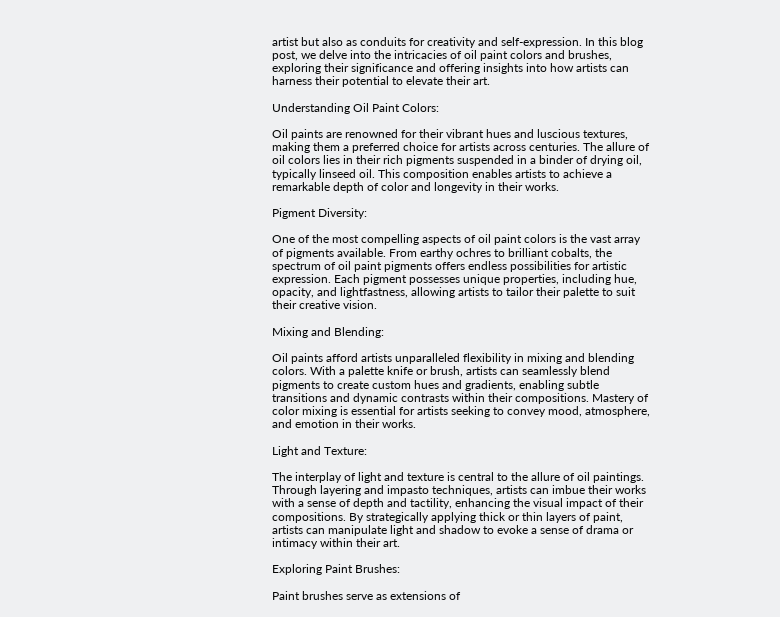artist but also as conduits for creativity and self-expression. In this blog post, we delve into the intricacies of oil paint colors and brushes, exploring their significance and offering insights into how artists can harness their potential to elevate their art.

Understanding Oil Paint Colors:

Oil paints are renowned for their vibrant hues and luscious textures, making them a preferred choice for artists across centuries. The allure of oil colors lies in their rich pigments suspended in a binder of drying oil, typically linseed oil. This composition enables artists to achieve a remarkable depth of color and longevity in their works.

Pigment Diversity:

One of the most compelling aspects of oil paint colors is the vast array of pigments available. From earthy ochres to brilliant cobalts, the spectrum of oil paint pigments offers endless possibilities for artistic expression. Each pigment possesses unique properties, including hue, opacity, and lightfastness, allowing artists to tailor their palette to suit their creative vision.

Mixing and Blending:

Oil paints afford artists unparalleled flexibility in mixing and blending colors. With a palette knife or brush, artists can seamlessly blend pigments to create custom hues and gradients, enabling subtle transitions and dynamic contrasts within their compositions. Mastery of color mixing is essential for artists seeking to convey mood, atmosphere, and emotion in their works.

Light and Texture:

The interplay of light and texture is central to the allure of oil paintings. Through layering and impasto techniques, artists can imbue their works with a sense of depth and tactility, enhancing the visual impact of their compositions. By strategically applying thick or thin layers of paint, artists can manipulate light and shadow to evoke a sense of drama or intimacy within their art.

Exploring Paint Brushes:

Paint brushes serve as extensions of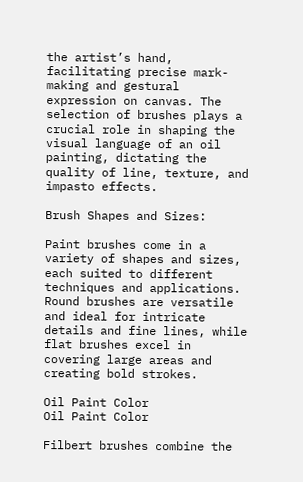the artist’s hand, facilitating precise mark-making and gestural expression on canvas. The selection of brushes plays a crucial role in shaping the visual language of an oil painting, dictating the quality of line, texture, and impasto effects.

Brush Shapes and Sizes:

Paint brushes come in a variety of shapes and sizes, each suited to different techniques and applications. Round brushes are versatile and ideal for intricate details and fine lines, while flat brushes excel in covering large areas and creating bold strokes.

Oil Paint Color
Oil Paint Color

Filbert brushes combine the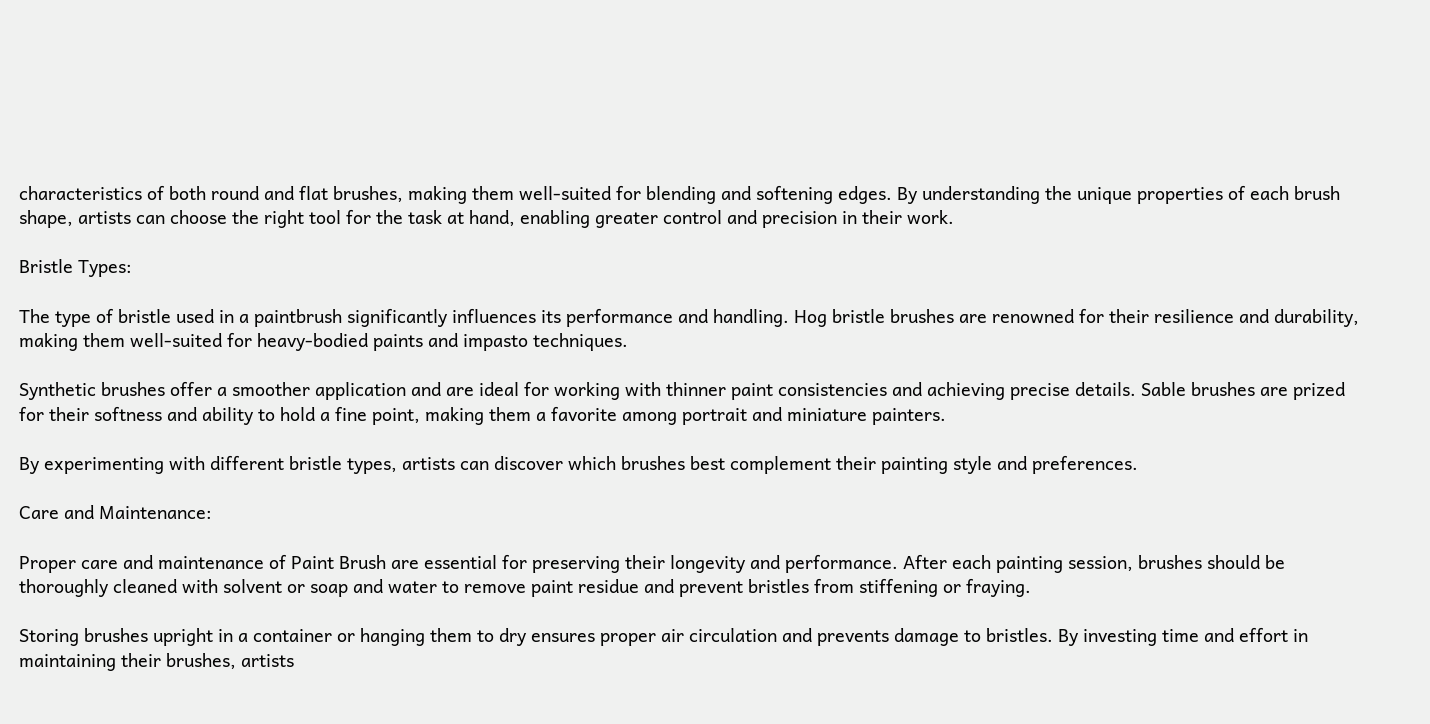characteristics of both round and flat brushes, making them well-suited for blending and softening edges. By understanding the unique properties of each brush shape, artists can choose the right tool for the task at hand, enabling greater control and precision in their work.

Bristle Types:

The type of bristle used in a paintbrush significantly influences its performance and handling. Hog bristle brushes are renowned for their resilience and durability, making them well-suited for heavy-bodied paints and impasto techniques.

Synthetic brushes offer a smoother application and are ideal for working with thinner paint consistencies and achieving precise details. Sable brushes are prized for their softness and ability to hold a fine point, making them a favorite among portrait and miniature painters.

By experimenting with different bristle types, artists can discover which brushes best complement their painting style and preferences.

Care and Maintenance:

Proper care and maintenance of Paint Brush are essential for preserving their longevity and performance. After each painting session, brushes should be thoroughly cleaned with solvent or soap and water to remove paint residue and prevent bristles from stiffening or fraying.

Storing brushes upright in a container or hanging them to dry ensures proper air circulation and prevents damage to bristles. By investing time and effort in maintaining their brushes, artists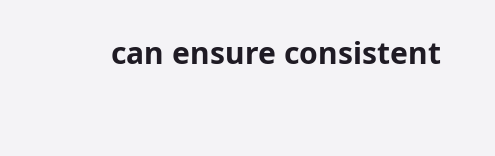can ensure consistent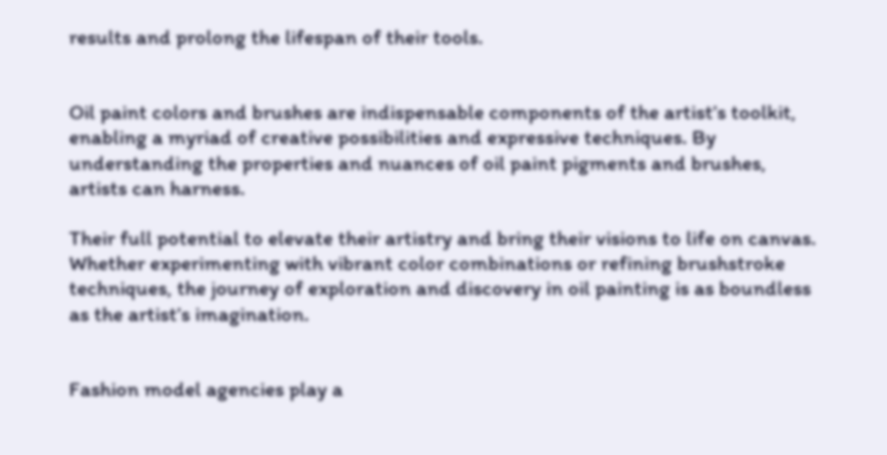results and prolong the lifespan of their tools.


Oil paint colors and brushes are indispensable components of the artist’s toolkit, enabling a myriad of creative possibilities and expressive techniques. By understanding the properties and nuances of oil paint pigments and brushes, artists can harness.

Their full potential to elevate their artistry and bring their visions to life on canvas. Whether experimenting with vibrant color combinations or refining brushstroke techniques, the journey of exploration and discovery in oil painting is as boundless as the artist’s imagination.


Fashion model agencies play a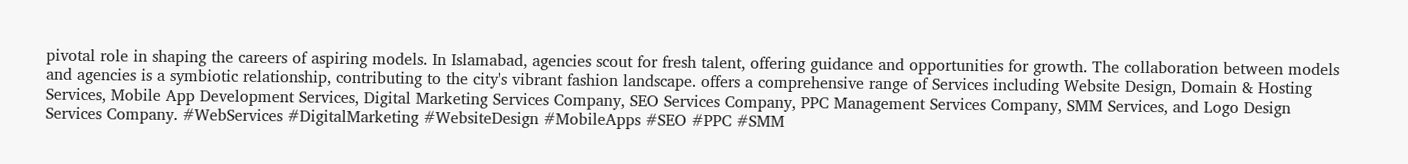pivotal role in shaping the careers of aspiring models. In Islamabad, agencies scout for fresh talent, offering guidance and opportunities for growth. The collaboration between models and agencies is a symbiotic relationship, contributing to the city's vibrant fashion landscape. offers a comprehensive range of Services including Website Design, Domain & Hosting Services, Mobile App Development Services, Digital Marketing Services Company, SEO Services Company, PPC Management Services Company, SMM Services, and Logo Design Services Company. #WebServices #DigitalMarketing #WebsiteDesign #MobileApps #SEO #PPC #SMM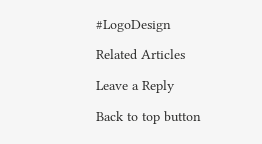#LogoDesign

Related Articles

Leave a Reply

Back to top button